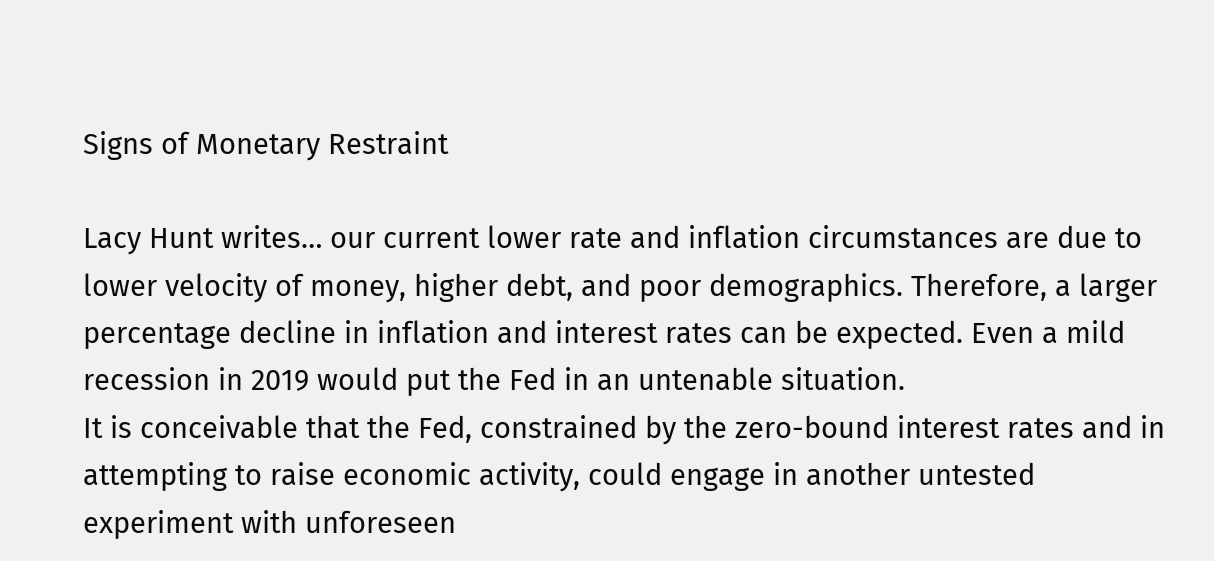Signs of Monetary Restraint

Lacy Hunt writes… our current lower rate and inflation circumstances are due to lower velocity of money, higher debt, and poor demographics. Therefore, a larger percentage decline in inflation and interest rates can be expected. Even a mild recession in 2019 would put the Fed in an untenable situation.
It is conceivable that the Fed, constrained by the zero-bound interest rates and in attempting to raise economic activity, could engage in another untested experiment with unforeseen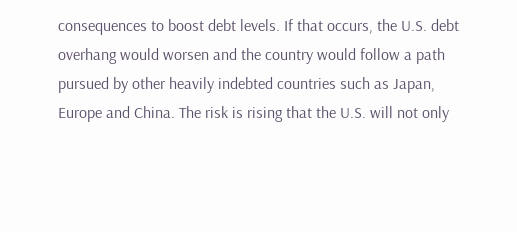consequences to boost debt levels. If that occurs, the U.S. debt overhang would worsen and the country would follow a path pursued by other heavily indebted countries such as Japan, Europe and China. The risk is rising that the U.S. will not only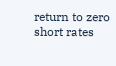return to zero short rates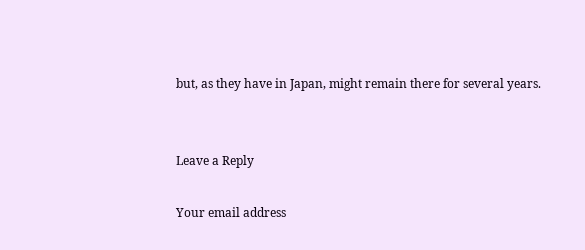but, as they have in Japan, might remain there for several years.


Leave a Reply

Your email address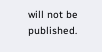will not be published.